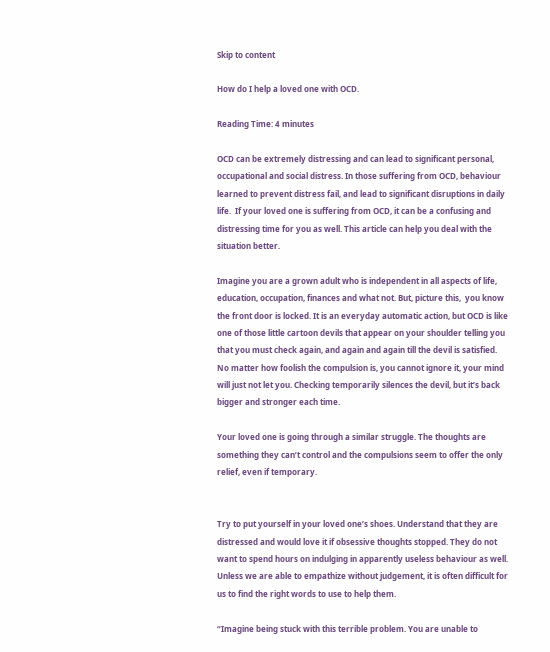Skip to content

How do I help a loved one with OCD.

Reading Time: 4 minutes

OCD can be extremely distressing and can lead to significant personal, occupational and social distress. In those suffering from OCD, behaviour learned to prevent distress fail, and lead to significant disruptions in daily life.  If your loved one is suffering from OCD, it can be a confusing and distressing time for you as well. This article can help you deal with the situation better.

Imagine you are a grown adult who is independent in all aspects of life, education, occupation, finances and what not. But, picture this,  you know the front door is locked. It is an everyday automatic action, but OCD is like one of those little cartoon devils that appear on your shoulder telling you that you must check again, and again and again till the devil is satisfied.  No matter how foolish the compulsion is, you cannot ignore it, your mind will just not let you. Checking temporarily silences the devil, but it’s back bigger and stronger each time.

Your loved one is going through a similar struggle. The thoughts are something they can’t control and the compulsions seem to offer the only relief, even if temporary.


Try to put yourself in your loved one’s shoes. Understand that they are distressed and would love it if obsessive thoughts stopped. They do not want to spend hours on indulging in apparently useless behaviour as well. Unless we are able to empathize without judgement, it is often difficult for us to find the right words to use to help them.

“Imagine being stuck with this terrible problem. You are unable to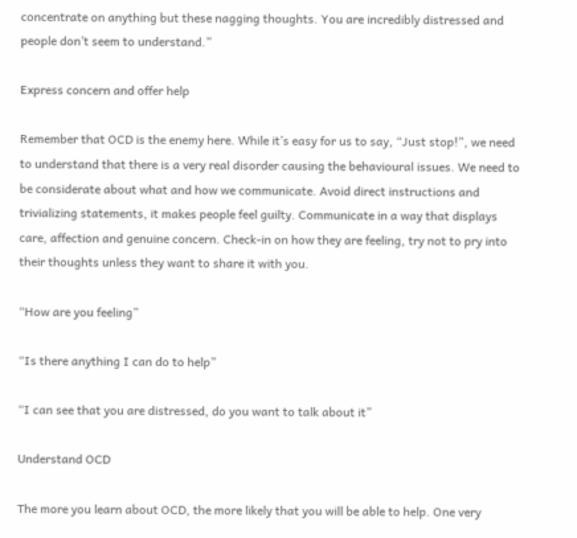concentrate on anything but these nagging thoughts. You are incredibly distressed and people don’t seem to understand.”

Express concern and offer help

Remember that OCD is the enemy here. While it’s easy for us to say, “Just stop!”, we need to understand that there is a very real disorder causing the behavioural issues. We need to be considerate about what and how we communicate. Avoid direct instructions and trivializing statements, it makes people feel guilty. Communicate in a way that displays care, affection and genuine concern. Check-in on how they are feeling, try not to pry into their thoughts unless they want to share it with you.

“How are you feeling”

“Is there anything I can do to help”

“I can see that you are distressed, do you want to talk about it”

Understand OCD

The more you learn about OCD, the more likely that you will be able to help. One very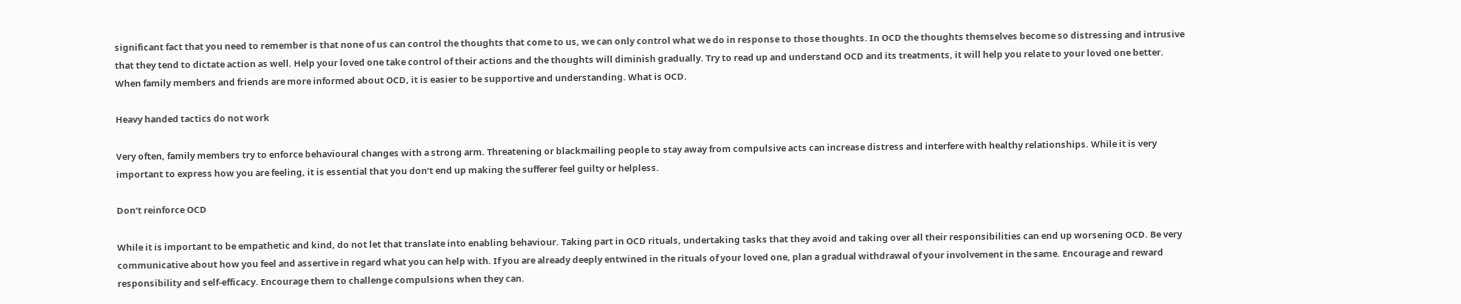significant fact that you need to remember is that none of us can control the thoughts that come to us, we can only control what we do in response to those thoughts. In OCD the thoughts themselves become so distressing and intrusive that they tend to dictate action as well. Help your loved one take control of their actions and the thoughts will diminish gradually. Try to read up and understand OCD and its treatments, it will help you relate to your loved one better. When family members and friends are more informed about OCD, it is easier to be supportive and understanding. What is OCD.

Heavy handed tactics do not work

Very often, family members try to enforce behavioural changes with a strong arm. Threatening or blackmailing people to stay away from compulsive acts can increase distress and interfere with healthy relationships. While it is very important to express how you are feeling, it is essential that you don’t end up making the sufferer feel guilty or helpless.

Don’t reinforce OCD

While it is important to be empathetic and kind, do not let that translate into enabling behaviour. Taking part in OCD rituals, undertaking tasks that they avoid and taking over all their responsibilities can end up worsening OCD. Be very communicative about how you feel and assertive in regard what you can help with. If you are already deeply entwined in the rituals of your loved one, plan a gradual withdrawal of your involvement in the same. Encourage and reward responsibility and self-efficacy. Encourage them to challenge compulsions when they can.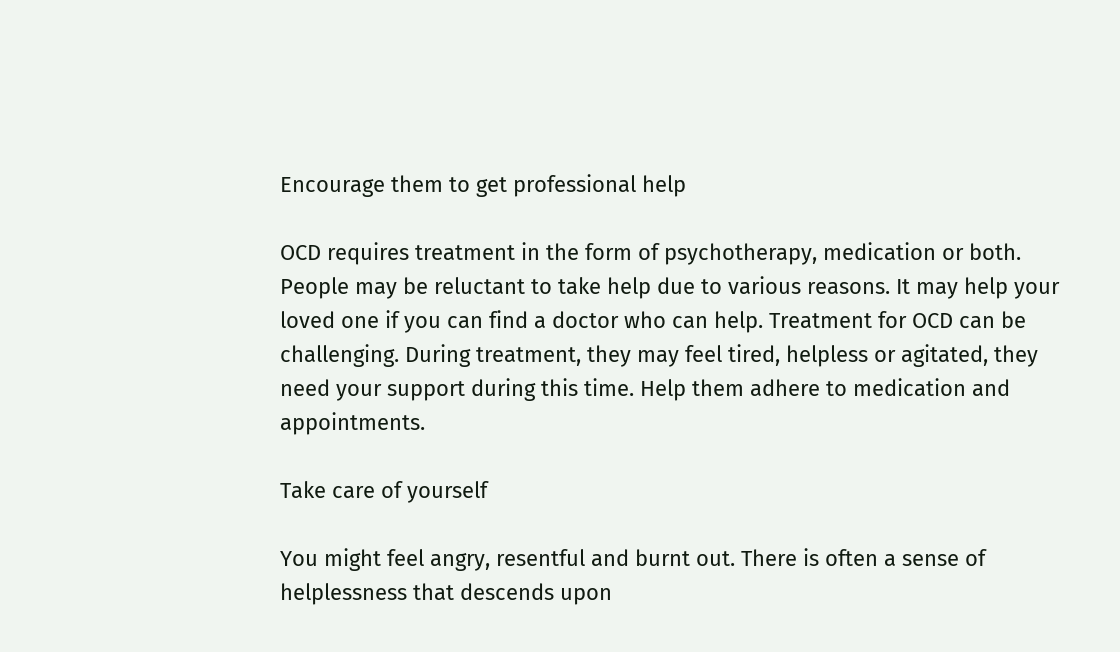Encourage them to get professional help

OCD requires treatment in the form of psychotherapy, medication or both. People may be reluctant to take help due to various reasons. It may help your loved one if you can find a doctor who can help. Treatment for OCD can be challenging. During treatment, they may feel tired, helpless or agitated, they need your support during this time. Help them adhere to medication and appointments.

Take care of yourself

You might feel angry, resentful and burnt out. There is often a sense of helplessness that descends upon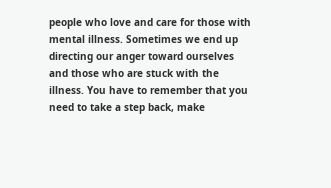people who love and care for those with mental illness. Sometimes we end up directing our anger toward ourselves and those who are stuck with the illness. You have to remember that you need to take a step back, make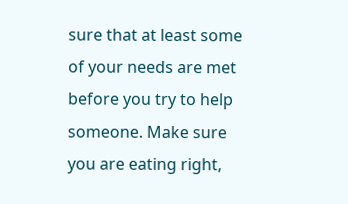sure that at least some of your needs are met before you try to help someone. Make sure you are eating right,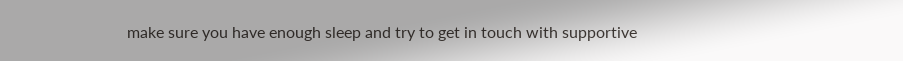make sure you have enough sleep and try to get in touch with supportive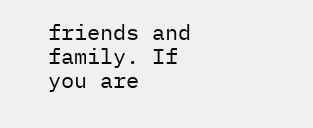friends and family. If you are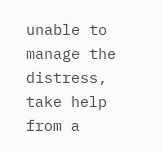unable to manage the distress, take help from a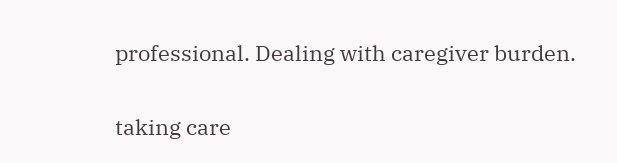professional. Dealing with caregiver burden.

taking care